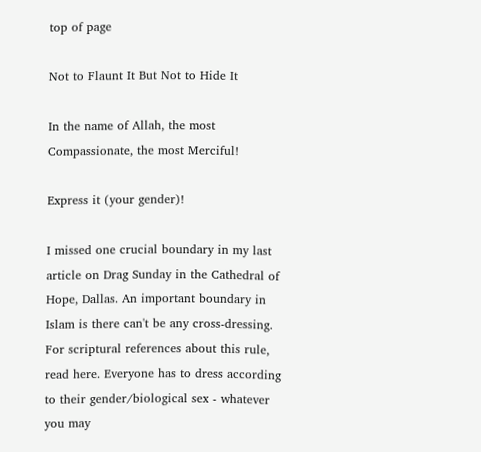top of page

Not to Flaunt It But Not to Hide It

In the name of Allah, the most Compassionate, the most Merciful!

Express it (your gender)!

I missed one crucial boundary in my last article on Drag Sunday in the Cathedral of Hope, Dallas. An important boundary in Islam is there can't be any cross-dressing. For scriptural references about this rule, read here. Everyone has to dress according to their gender/biological sex - whatever you may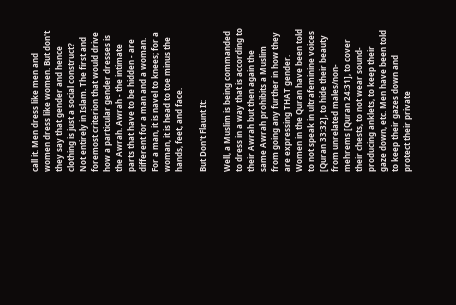call it. Men dress like men and women dress like women. But don't they say that gender and hence clothing is just a social construct? Not entirely in Islam. The first and foremost criterion that would drive how a particular gender dresses is the Awrah. Awrah - the intimate parts that have to be hidden - are different for a man and a woman. For a man, it is navel to knees; for a woman, it is head to toe minus the hands, feet, and face.

But Don't Flaunt It:

Well, a Muslim is being commanded to dress in a way that is according to their Awrah but then again the same Awrah prohibits a Muslim from going any further in how they are expressing THAT gender. Women in the Quran have been told to not speak in ultrafeminine voices [Quran 33:32], to hide their beauty from unrelated males/non-mehrems [Quran 24:31], to cover their chests, to not wear sound-producing anklets, to keep their gaze down, etc. Men have been told to keep their gazes down and protect their private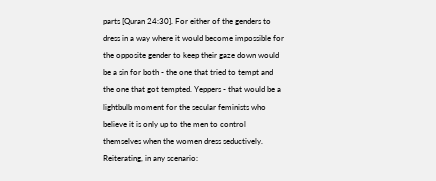parts [Quran 24:30]. For either of the genders to dress in a way where it would become impossible for the opposite gender to keep their gaze down would be a sin for both - the one that tried to tempt and the one that got tempted. Yeppers - that would be a lightbulb moment for the secular feminists who believe it is only up to the men to control themselves when the women dress seductively. Reiterating, in any scenario: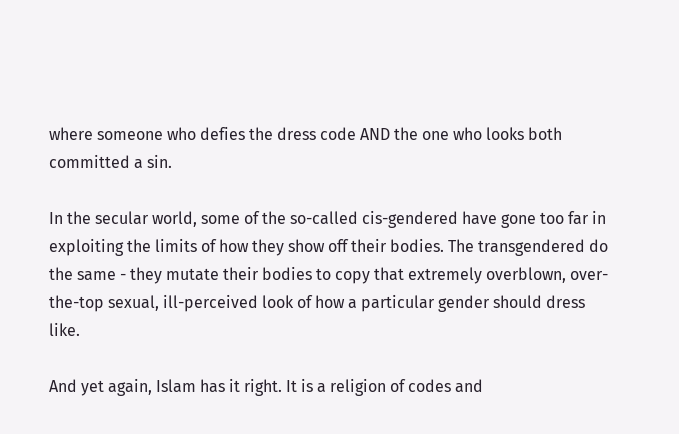where someone who defies the dress code AND the one who looks both committed a sin.

In the secular world, some of the so-called cis-gendered have gone too far in exploiting the limits of how they show off their bodies. The transgendered do the same - they mutate their bodies to copy that extremely overblown, over-the-top sexual, ill-perceived look of how a particular gender should dress like.

And yet again, Islam has it right. It is a religion of codes and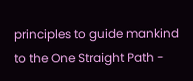principles to guide mankind to the One Straight Path -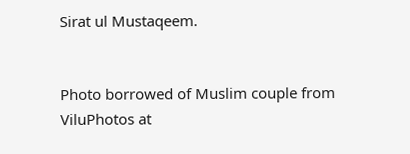Sirat ul Mustaqeem.


Photo borrowed of Muslim couple from ViluPhotos at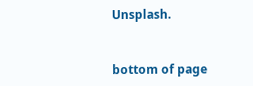Unsplash.


bottom of page